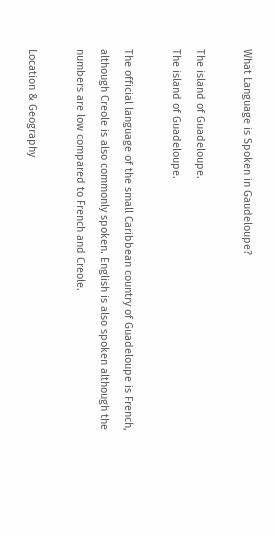What Language is Spoken in Gaudeloupe?

The island of Guadeloupe.
The island of Guadeloupe.

The official language of the small Caribbean country of Guadeloupe is French, although Creole is also commonly spoken. English is also spoken although the numbers are low compared to French and Creole.

Location & Geography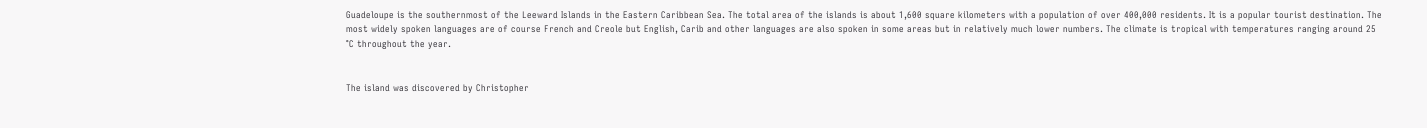Guadeloupe is the southernmost of the Leeward Islands in the Eastern Caribbean Sea. The total area of the islands is about 1,600 square kilometers with a population of over 400,000 residents. It is a popular tourist destination. The most widely spoken languages are of course French and Creole but English, Carib and other languages are also spoken in some areas but in relatively much lower numbers. The climate is tropical with temperatures ranging around 25 °C throughout the year.


The island was discovered by Christopher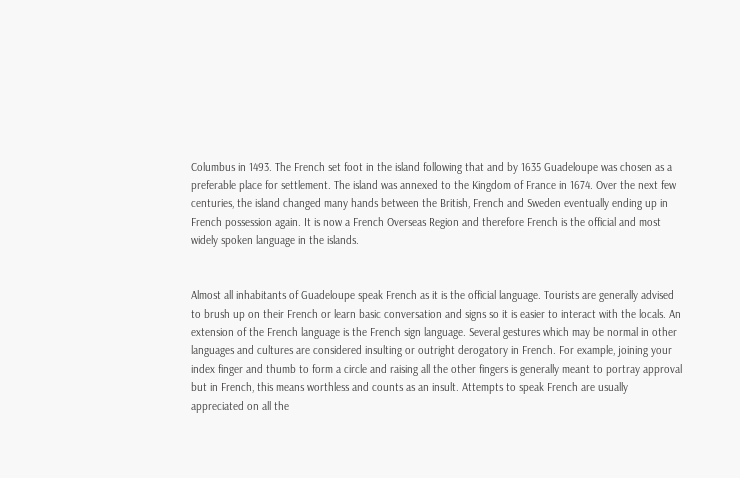Columbus in 1493. The French set foot in the island following that and by 1635 Guadeloupe was chosen as a preferable place for settlement. The island was annexed to the Kingdom of France in 1674. Over the next few centuries, the island changed many hands between the British, French and Sweden eventually ending up in French possession again. It is now a French Overseas Region and therefore French is the official and most widely spoken language in the islands.


Almost all inhabitants of Guadeloupe speak French as it is the official language. Tourists are generally advised to brush up on their French or learn basic conversation and signs so it is easier to interact with the locals. An extension of the French language is the French sign language. Several gestures which may be normal in other languages and cultures are considered insulting or outright derogatory in French. For example, joining your index finger and thumb to form a circle and raising all the other fingers is generally meant to portray approval but in French, this means worthless and counts as an insult. Attempts to speak French are usually appreciated on all the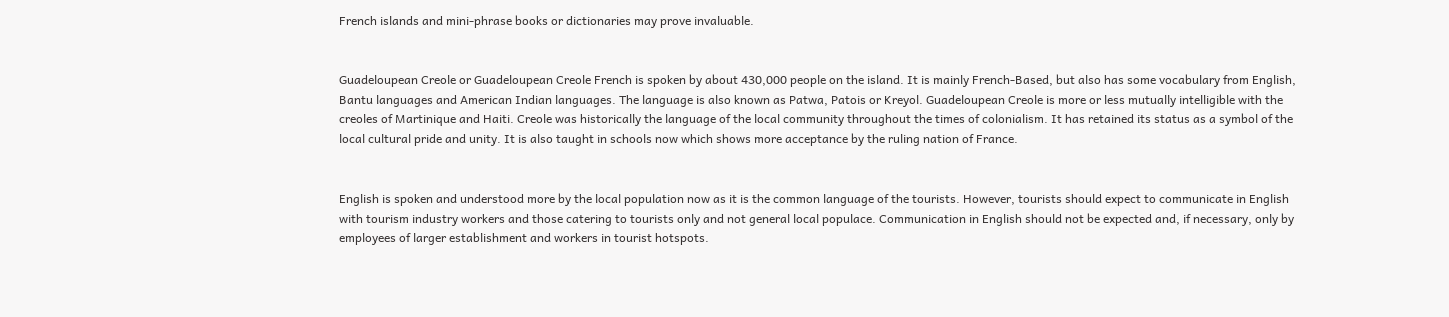French islands and mini-phrase books or dictionaries may prove invaluable.


Guadeloupean Creole or Guadeloupean Creole French is spoken by about 430,000 people on the island. It is mainly French-Based, but also has some vocabulary from English, Bantu languages and American Indian languages. The language is also known as Patwa, Patois or Kreyol. Guadeloupean Creole is more or less mutually intelligible with the creoles of Martinique and Haiti. Creole was historically the language of the local community throughout the times of colonialism. It has retained its status as a symbol of the local cultural pride and unity. It is also taught in schools now which shows more acceptance by the ruling nation of France.


English is spoken and understood more by the local population now as it is the common language of the tourists. However, tourists should expect to communicate in English with tourism industry workers and those catering to tourists only and not general local populace. Communication in English should not be expected and, if necessary, only by employees of larger establishment and workers in tourist hotspots.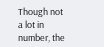Though not a lot in number, the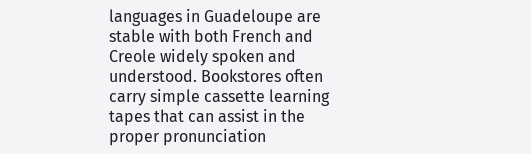languages in Guadeloupe are stable with both French and Creole widely spoken and understood. Bookstores often carry simple cassette learning tapes that can assist in the proper pronunciation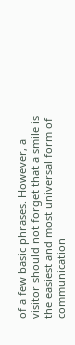of a few basic phrases. However, a visitor should not forget that a smile is the easiest and most universal form of communication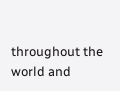throughout the world and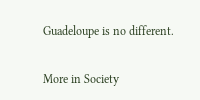Guadeloupe is no different.


More in Society